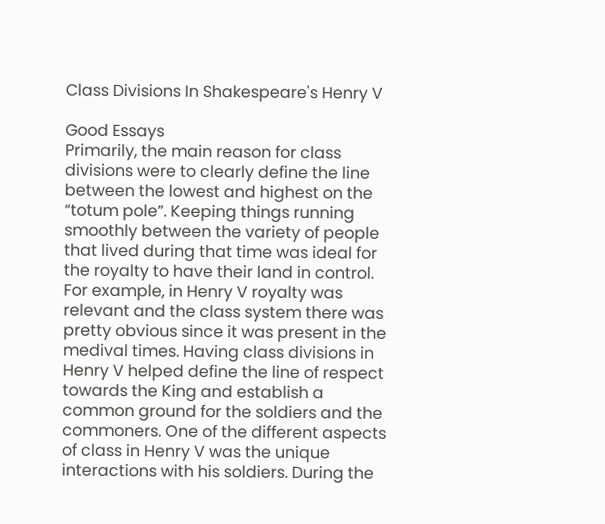Class Divisions In Shakespeare's Henry V

Good Essays
Primarily, the main reason for class divisions were to clearly define the line between the lowest and highest on the “totum pole”. Keeping things running smoothly between the variety of people that lived during that time was ideal for the royalty to have their land in control. For example, in Henry V royalty was relevant and the class system there was pretty obvious since it was present in the medival times. Having class divisions in Henry V helped define the line of respect towards the King and establish a common ground for the soldiers and the commoners. One of the different aspects of class in Henry V was the unique interactions with his soldiers. During the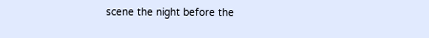scene the night before the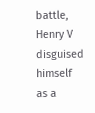battle, Henry V disguised himself as a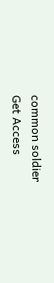common soldier
Get Access